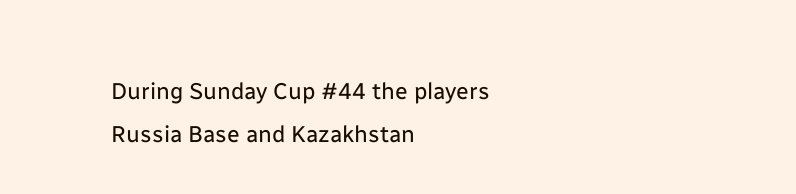During Sunday Cup #44 the players Russia Base and Kazakhstan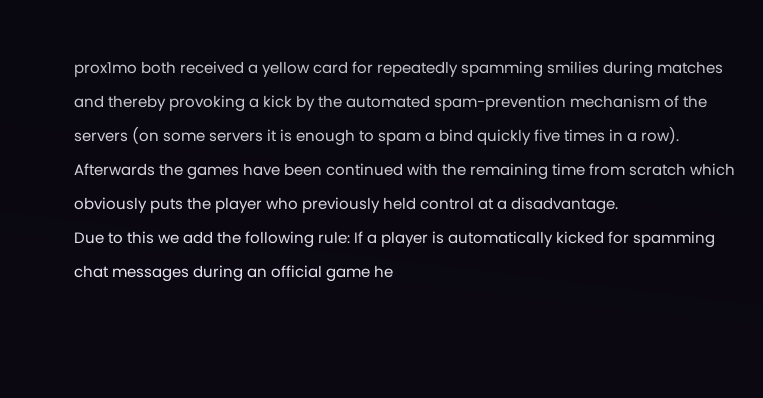prox1mo both received a yellow card for repeatedly spamming smilies during matches and thereby provoking a kick by the automated spam-prevention mechanism of the servers (on some servers it is enough to spam a bind quickly five times in a row). Afterwards the games have been continued with the remaining time from scratch which obviously puts the player who previously held control at a disadvantage.
Due to this we add the following rule: If a player is automatically kicked for spamming chat messages during an official game he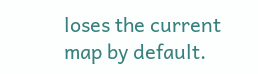loses the current map by default.